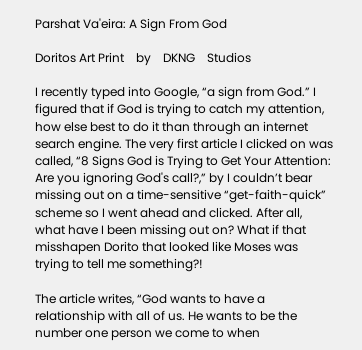Parshat Va'eira: A Sign From God

Doritos Art Print    by    DKNG    Studios

I recently typed into Google, “a sign from God.” I figured that if God is trying to catch my attention, how else best to do it than through an internet search engine. The very first article I clicked on was called, “8 Signs God is Trying to Get Your Attention: Are you ignoring God's call?,” by I couldn’t bear missing out on a time-sensitive “get-faith-quick” scheme so I went ahead and clicked. After all, what have I been missing out on? What if that misshapen Dorito that looked like Moses was trying to tell me something?!

The article writes, “God wants to have a relationship with all of us. He wants to be the number one person we come to when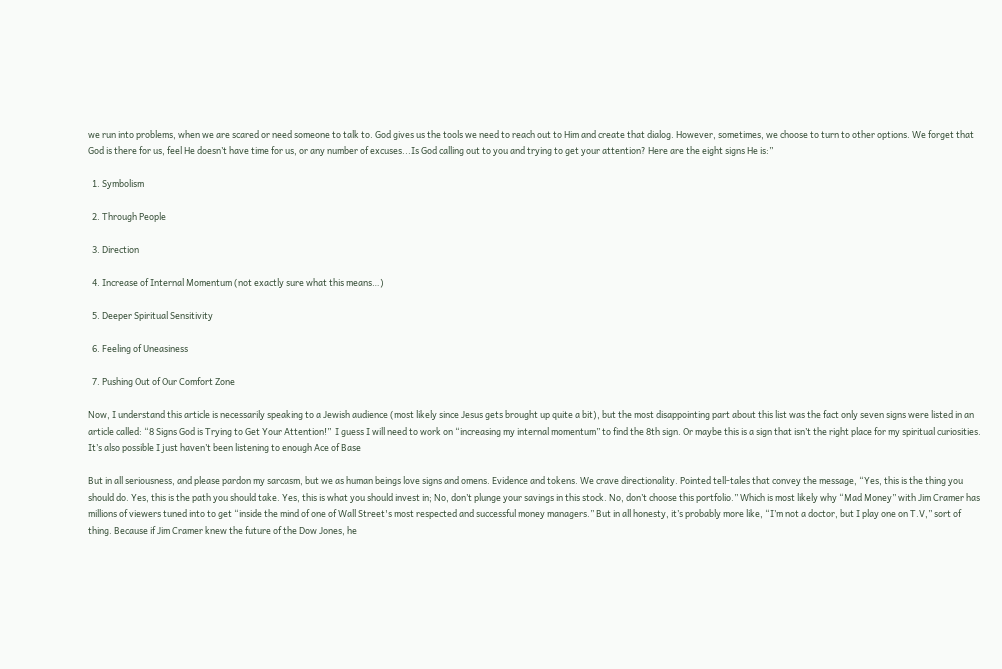we run into problems, when we are scared or need someone to talk to. God gives us the tools we need to reach out to Him and create that dialog. However, sometimes, we choose to turn to other options. We forget that God is there for us, feel He doesn’t have time for us, or any number of excuses...Is God calling out to you and trying to get your attention? Here are the eight signs He is:”

  1. Symbolism

  2. Through People

  3. Direction

  4. Increase of Internal Momentum (not exactly sure what this means…)

  5. Deeper Spiritual Sensitivity

  6. Feeling of Uneasiness

  7. Pushing Out of Our Comfort Zone

Now, I understand this article is necessarily speaking to a Jewish audience (most likely since Jesus gets brought up quite a bit), but the most disappointing part about this list was the fact only seven signs were listed in an article called: “8 Signs God is Trying to Get Your Attention!”  I guess I will need to work on “increasing my internal momentum” to find the 8th sign. Or maybe this is a sign that isn’t the right place for my spiritual curiosities. It’s also possible I just haven’t been listening to enough Ace of Base

But in all seriousness, and please pardon my sarcasm, but we as human beings love signs and omens. Evidence and tokens. We crave directionality. Pointed tell-tales that convey the message, “Yes, this is the thing you should do. Yes, this is the path you should take. Yes, this is what you should invest in; No, don’t plunge your savings in this stock. No, don’t choose this portfolio.” Which is most likely why “Mad Money” with Jim Cramer has millions of viewers tuned into to get “inside the mind of one of Wall Street's most respected and successful money managers.” But in all honesty, it’s probably more like, “I’m not a doctor, but I play one on T.V,” sort of thing. Because if Jim Cramer knew the future of the Dow Jones, he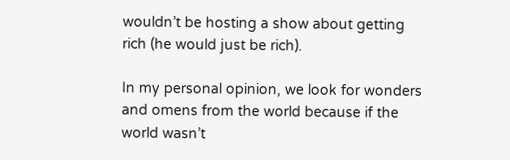wouldn’t be hosting a show about getting rich (he would just be rich).

In my personal opinion, we look for wonders and omens from the world because if the world wasn’t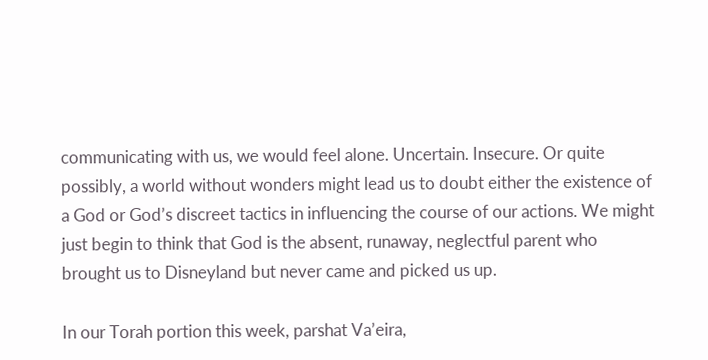communicating with us, we would feel alone. Uncertain. Insecure. Or quite possibly, a world without wonders might lead us to doubt either the existence of a God or God’s discreet tactics in influencing the course of our actions. We might just begin to think that God is the absent, runaway, neglectful parent who brought us to Disneyland but never came and picked us up.

In our Torah portion this week, parshat Va’eira,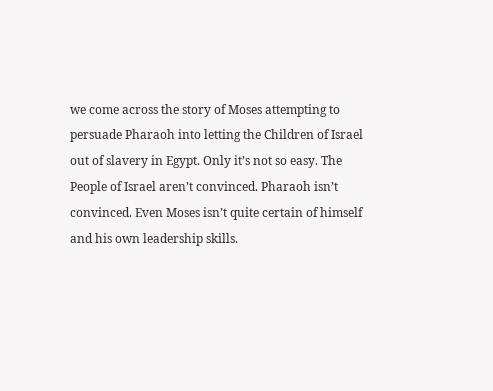we come across the story of Moses attempting to persuade Pharaoh into letting the Children of Israel out of slavery in Egypt. Only it’s not so easy. The People of Israel aren’t convinced. Pharaoh isn’t convinced. Even Moses isn’t quite certain of himself and his own leadership skills.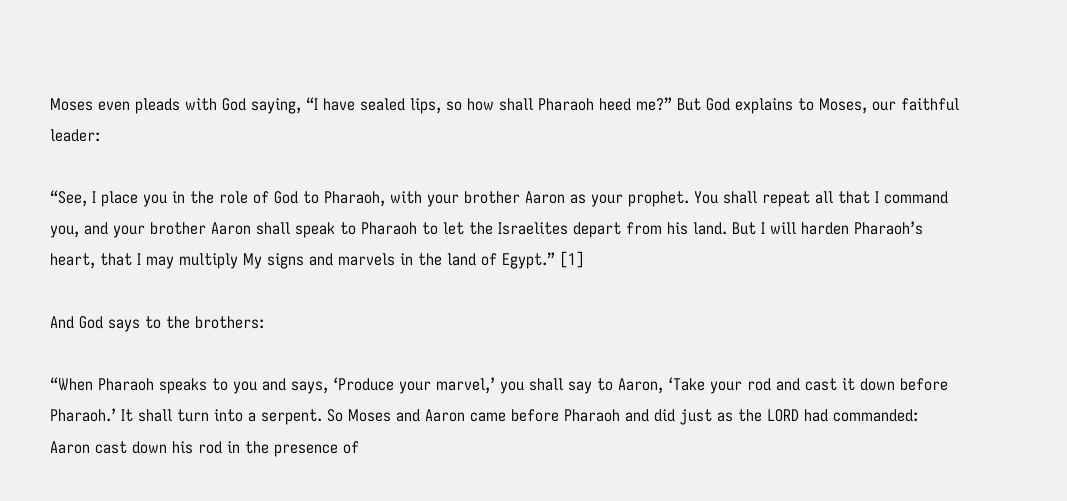Moses even pleads with God saying, “I have sealed lips, so how shall Pharaoh heed me?” But God explains to Moses, our faithful leader:

“See, I place you in the role of God to Pharaoh, with your brother Aaron as your prophet. You shall repeat all that I command you, and your brother Aaron shall speak to Pharaoh to let the Israelites depart from his land. But I will harden Pharaoh’s heart, that I may multiply My signs and marvels in the land of Egypt.” [1]

And God says to the brothers:

“When Pharaoh speaks to you and says, ‘Produce your marvel,’ you shall say to Aaron, ‘Take your rod and cast it down before Pharaoh.’ It shall turn into a serpent. So Moses and Aaron came before Pharaoh and did just as the LORD had commanded: Aaron cast down his rod in the presence of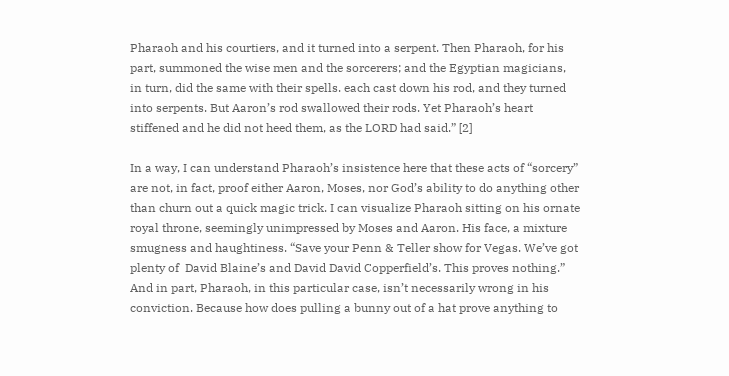Pharaoh and his courtiers, and it turned into a serpent. Then Pharaoh, for his part, summoned the wise men and the sorcerers; and the Egyptian magicians, in turn, did the same with their spells. each cast down his rod, and they turned into serpents. But Aaron’s rod swallowed their rods. Yet Pharaoh’s heart stiffened and he did not heed them, as the LORD had said.” [2]

In a way, I can understand Pharaoh’s insistence here that these acts of “sorcery” are not, in fact, proof either Aaron, Moses, nor God’s ability to do anything other than churn out a quick magic trick. I can visualize Pharaoh sitting on his ornate royal throne, seemingly unimpressed by Moses and Aaron. His face, a mixture smugness and haughtiness. “Save your Penn & Teller show for Vegas. We’ve got plenty of  David Blaine’s and David David Copperfield’s. This proves nothing.” And in part, Pharaoh, in this particular case, isn’t necessarily wrong in his conviction. Because how does pulling a bunny out of a hat prove anything to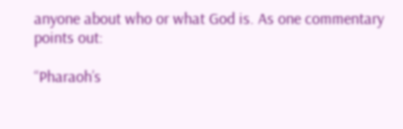anyone about who or what God is. As one commentary points out:

“Pharaoh’s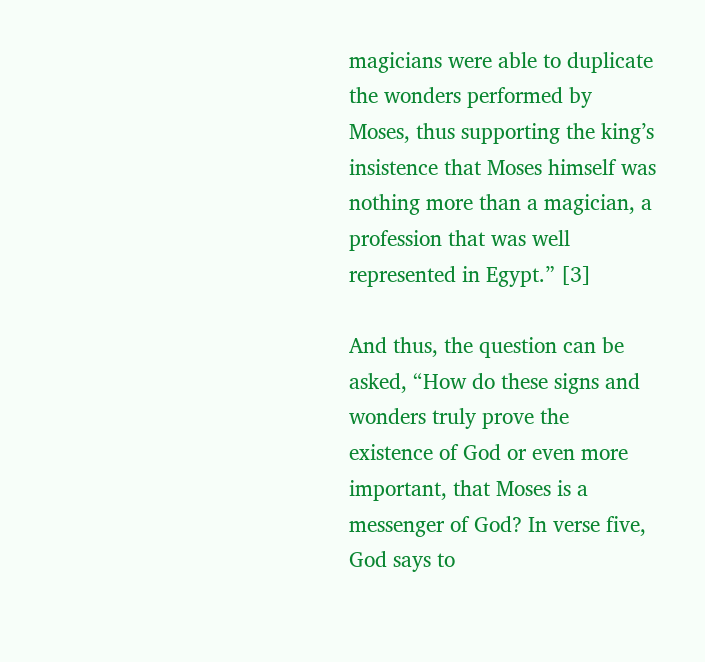magicians were able to duplicate the wonders performed by Moses, thus supporting the king’s insistence that Moses himself was nothing more than a magician, a profession that was well represented in Egypt.” [3]

And thus, the question can be asked, “How do these signs and wonders truly prove the existence of God or even more important, that Moses is a messenger of God? In verse five, God says to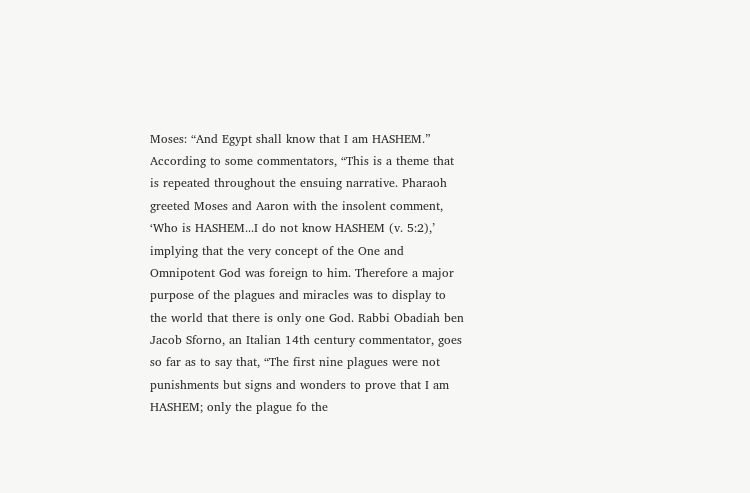Moses: “And Egypt shall know that I am HASHEM.” According to some commentators, “This is a theme that is repeated throughout the ensuing narrative. Pharaoh greeted Moses and Aaron with the insolent comment, ‘Who is HASHEM...I do not know HASHEM (v. 5:2),’ implying that the very concept of the One and Omnipotent God was foreign to him. Therefore a major purpose of the plagues and miracles was to display to the world that there is only one God. Rabbi Obadiah ben Jacob Sforno, an Italian 14th century commentator, goes so far as to say that, “The first nine plagues were not punishments but signs and wonders to prove that I am HASHEM; only the plague fo the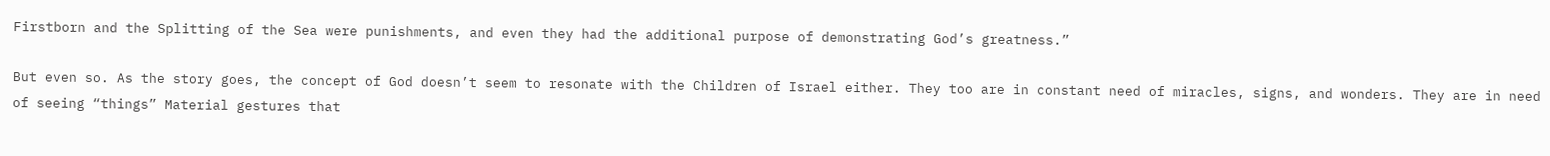Firstborn and the Splitting of the Sea were punishments, and even they had the additional purpose of demonstrating God’s greatness.”

But even so. As the story goes, the concept of God doesn’t seem to resonate with the Children of Israel either. They too are in constant need of miracles, signs, and wonders. They are in need of seeing “things” Material gestures that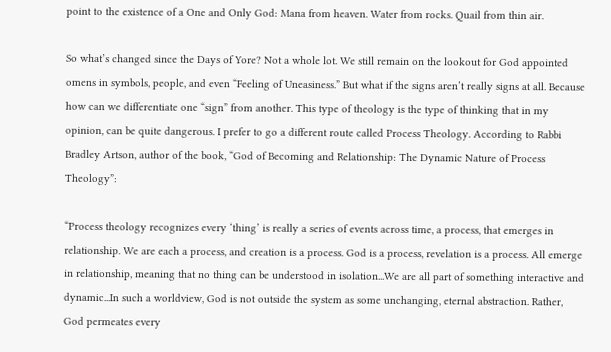point to the existence of a One and Only God: Mana from heaven. Water from rocks. Quail from thin air.

So what’s changed since the Days of Yore? Not a whole lot. We still remain on the lookout for God appointed omens in symbols, people, and even “Feeling of Uneasiness.” But what if the signs aren’t really signs at all. Because how can we differentiate one “sign” from another. This type of theology is the type of thinking that in my opinion, can be quite dangerous. I prefer to go a different route called Process Theology. According to Rabbi Bradley Artson, author of the book, “God of Becoming and Relationship: The Dynamic Nature of Process Theology”:

“Process theology recognizes every ‘thing’ is really a series of events across time, a process, that emerges in relationship. We are each a process, and creation is a process. God is a process, revelation is a process. All emerge in relationship, meaning that no thing can be understood in isolation...We are all part of something interactive and dynamic...In such a worldview, God is not outside the system as some unchanging, eternal abstraction. Rather, God permeates every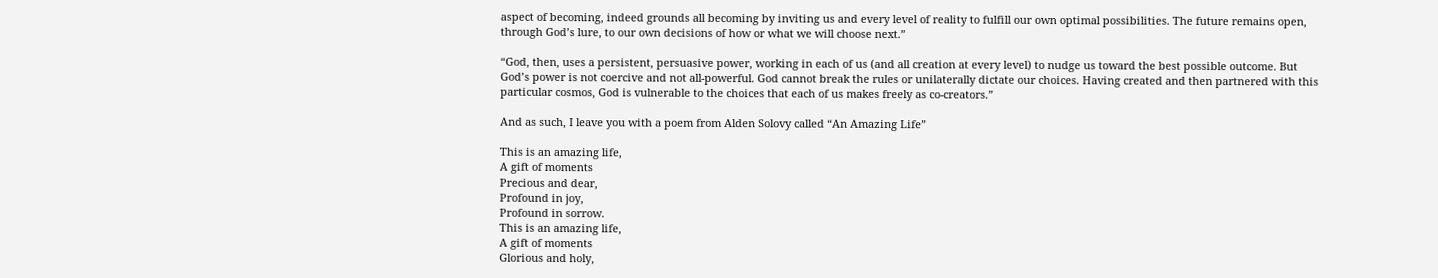aspect of becoming, indeed grounds all becoming by inviting us and every level of reality to fulfill our own optimal possibilities. The future remains open, through God’s lure, to our own decisions of how or what we will choose next.”

“God, then, uses a persistent, persuasive power, working in each of us (and all creation at every level) to nudge us toward the best possible outcome. But God’s power is not coercive and not all-powerful. God cannot break the rules or unilaterally dictate our choices. Having created and then partnered with this particular cosmos, God is vulnerable to the choices that each of us makes freely as co-creators.”

And as such, I leave you with a poem from Alden Solovy called “An Amazing Life”

This is an amazing life,
A gift of moments
Precious and dear,
Profound in joy,
Profound in sorrow.
This is an amazing life,
A gift of moments
Glorious and holy,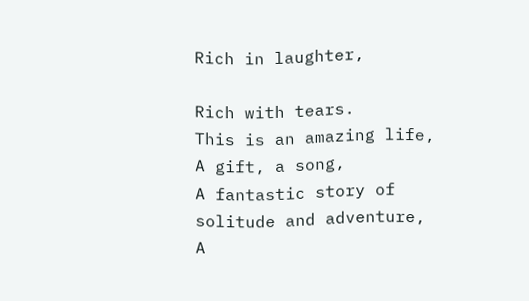Rich in laughter,

Rich with tears.
This is an amazing life,
A gift, a song,
A fantastic story of solitude and adventure,
A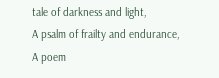tale of darkness and light,
A psalm of frailty and endurance,
A poem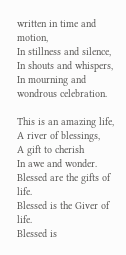written in time and motion,
In stillness and silence,
In shouts and whispers,
In mourning and wondrous celebration.

This is an amazing life,
A river of blessings,
A gift to cherish
In awe and wonder.
Blessed are the gifts of life.
Blessed is the Giver of life.
Blessed is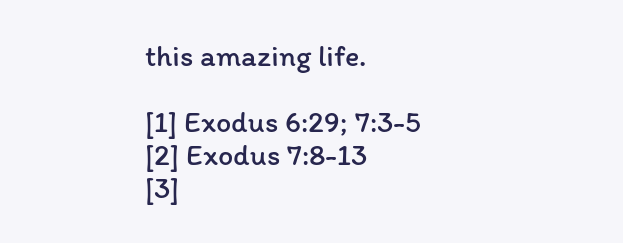this amazing life.

[1] Exodus 6:29; 7:3-5
[2] Exodus 7:8-13
[3]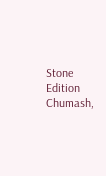Stone Edition Chumash,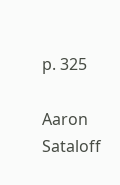p. 325

Aaron Sataloff